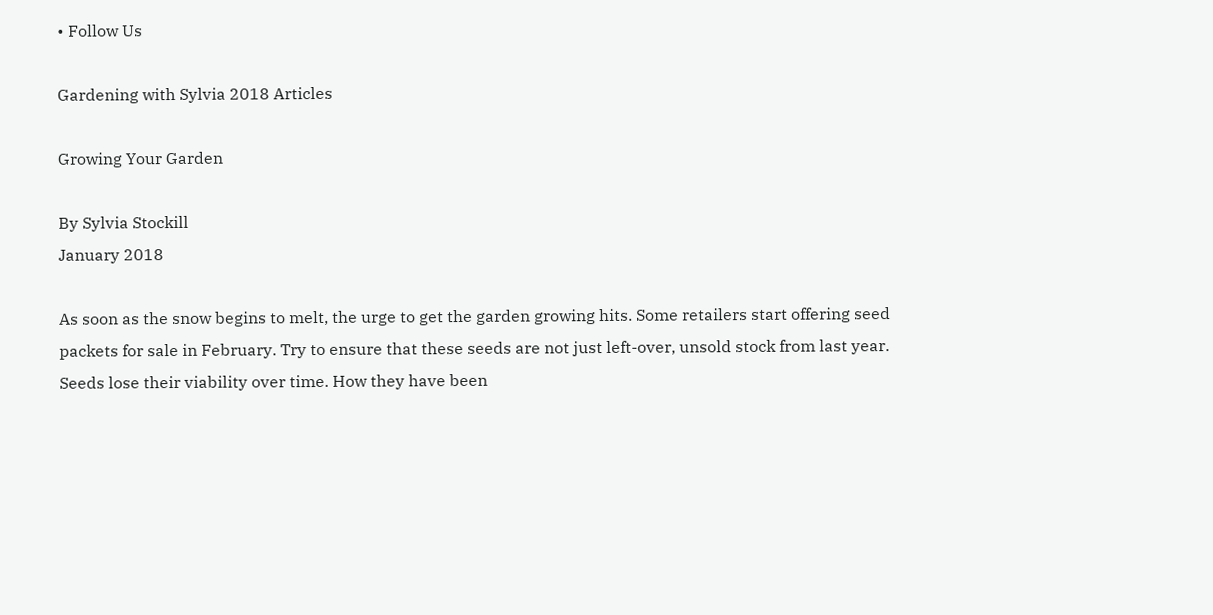• Follow Us

Gardening with Sylvia 2018 Articles

Growing Your Garden

By Sylvia Stockill
January 2018

As soon as the snow begins to melt, the urge to get the garden growing hits. Some retailers start offering seed packets for sale in February. Try to ensure that these seeds are not just left-over, unsold stock from last year. Seeds lose their viability over time. How they have been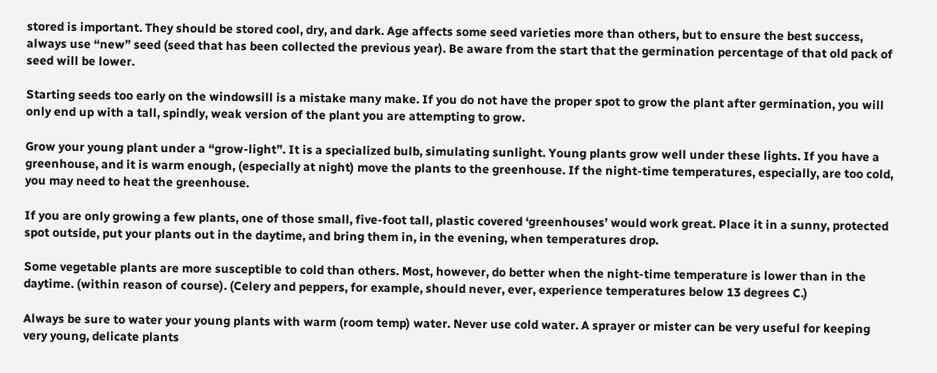stored is important. They should be stored cool, dry, and dark. Age affects some seed varieties more than others, but to ensure the best success, always use “new” seed (seed that has been collected the previous year). Be aware from the start that the germination percentage of that old pack of seed will be lower.

Starting seeds too early on the windowsill is a mistake many make. If you do not have the proper spot to grow the plant after germination, you will only end up with a tall, spindly, weak version of the plant you are attempting to grow.

Grow your young plant under a “grow-light”. It is a specialized bulb, simulating sunlight. Young plants grow well under these lights. If you have a greenhouse, and it is warm enough, (especially at night) move the plants to the greenhouse. If the night-time temperatures, especially, are too cold, you may need to heat the greenhouse.

If you are only growing a few plants, one of those small, five-foot tall, plastic covered ‘greenhouses’ would work great. Place it in a sunny, protected spot outside, put your plants out in the daytime, and bring them in, in the evening, when temperatures drop.

Some vegetable plants are more susceptible to cold than others. Most, however, do better when the night-time temperature is lower than in the daytime. (within reason of course). (Celery and peppers, for example, should never, ever, experience temperatures below 13 degrees C.)

Always be sure to water your young plants with warm (room temp) water. Never use cold water. A sprayer or mister can be very useful for keeping very young, delicate plants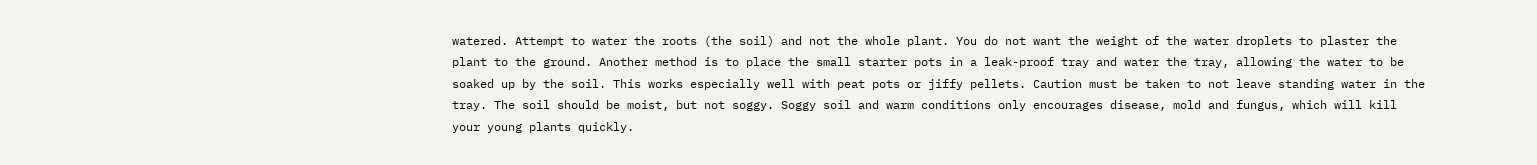watered. Attempt to water the roots (the soil) and not the whole plant. You do not want the weight of the water droplets to plaster the plant to the ground. Another method is to place the small starter pots in a leak-proof tray and water the tray, allowing the water to be soaked up by the soil. This works especially well with peat pots or jiffy pellets. Caution must be taken to not leave standing water in the tray. The soil should be moist, but not soggy. Soggy soil and warm conditions only encourages disease, mold and fungus, which will kill your young plants quickly.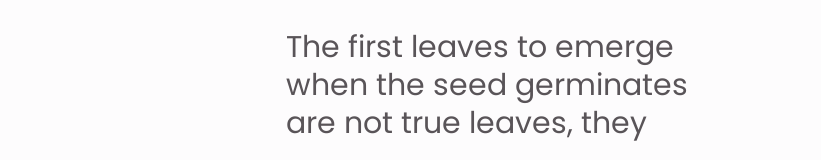The first leaves to emerge when the seed germinates are not true leaves, they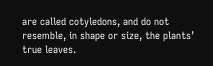are called cotyledons, and do not resemble, in shape or size, the plants’ true leaves.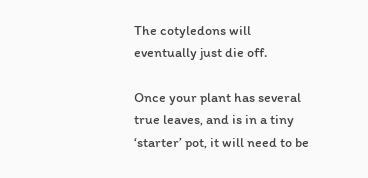The cotyledons will eventually just die off.

Once your plant has several true leaves, and is in a tiny ‘starter’ pot, it will need to be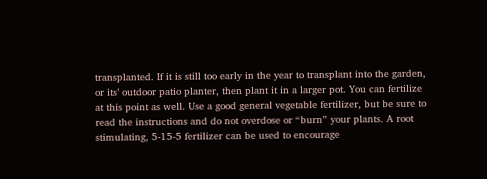transplanted. If it is still too early in the year to transplant into the garden, or its’ outdoor patio planter, then plant it in a larger pot. You can fertilize at this point as well. Use a good general vegetable fertilizer, but be sure to read the instructions and do not overdose or “burn” your plants. A root stimulating, 5-15-5 fertilizer can be used to encourage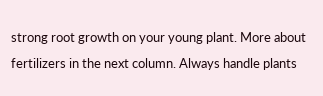strong root growth on your young plant. More about fertilizers in the next column. Always handle plants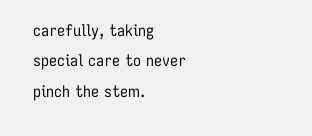carefully, taking special care to never pinch the stem.